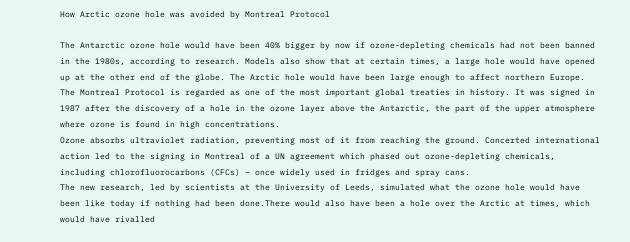How Arctic ozone hole was avoided by Montreal Protocol

The Antarctic ozone hole would have been 40% bigger by now if ozone-depleting chemicals had not been banned in the 1980s, according to research. Models also show that at certain times, a large hole would have opened up at the other end of the globe. The Arctic hole would have been large enough to affect northern Europe.
The Montreal Protocol is regarded as one of the most important global treaties in history. It was signed in 1987 after the discovery of a hole in the ozone layer above the Antarctic, the part of the upper atmosphere where ozone is found in high concentrations.
Ozone absorbs ultraviolet radiation, preventing most of it from reaching the ground. Concerted international action led to the signing in Montreal of a UN agreement which phased out ozone-depleting chemicals, including chlorofluorocarbons (CFCs) – once widely used in fridges and spray cans.
The new research, led by scientists at the University of Leeds, simulated what the ozone hole would have been like today if nothing had been done.There would also have been a hole over the Arctic at times, which would have rivalled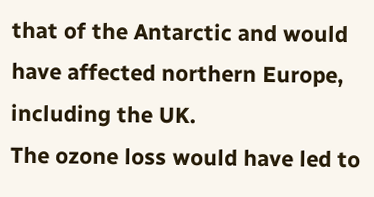that of the Antarctic and would have affected northern Europe, including the UK.
The ozone loss would have led to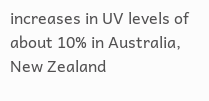increases in UV levels of about 10% in Australia, New Zealand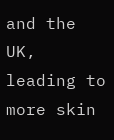and the UK, leading to more skin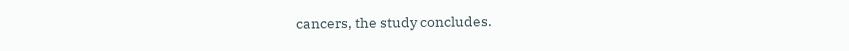cancers, the study concludes.